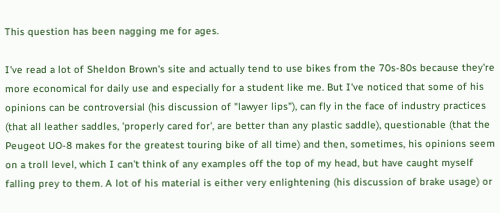This question has been nagging me for ages.

I've read a lot of Sheldon Brown's site and actually tend to use bikes from the 70s-80s because they're more economical for daily use and especially for a student like me. But I've noticed that some of his opinions can be controversial (his discussion of "lawyer lips"), can fly in the face of industry practices (that all leather saddles, 'properly cared for', are better than any plastic saddle), questionable (that the Peugeot UO-8 makes for the greatest touring bike of all time) and then, sometimes, his opinions seem on a troll level, which I can't think of any examples off the top of my head, but have caught myself falling prey to them. A lot of his material is either very enlightening (his discussion of brake usage) or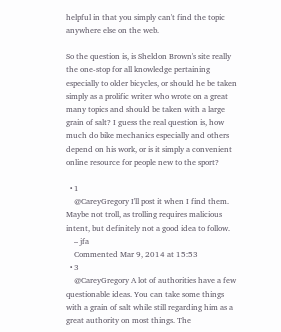helpful in that you simply can't find the topic anywhere else on the web.

So the question is, is Sheldon Brown's site really the one-stop for all knowledge pertaining especially to older bicycles, or should he be taken simply as a prolific writer who wrote on a great many topics and should be taken with a large grain of salt? I guess the real question is, how much do bike mechanics especially and others depend on his work, or is it simply a convenient online resource for people new to the sport?

  • 1
    @CareyGregory I'll post it when I find them. Maybe not troll, as trolling requires malicious intent, but definitely not a good idea to follow.
    – jfa
    Commented Mar 9, 2014 at 15:53
  • 3
    @CareyGregory A lot of authorities have a few questionable ideas. You can take some things with a grain of salt while still regarding him as a great authority on most things. The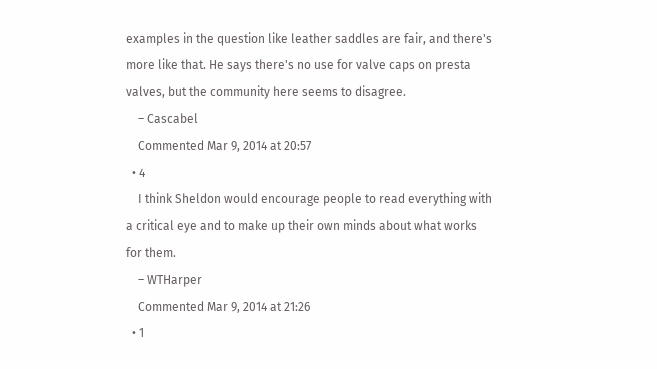examples in the question like leather saddles are fair, and there's more like that. He says there's no use for valve caps on presta valves, but the community here seems to disagree.
    – Cascabel
    Commented Mar 9, 2014 at 20:57
  • 4
    I think Sheldon would encourage people to read everything with a critical eye and to make up their own minds about what works for them.
    – WTHarper
    Commented Mar 9, 2014 at 21:26
  • 1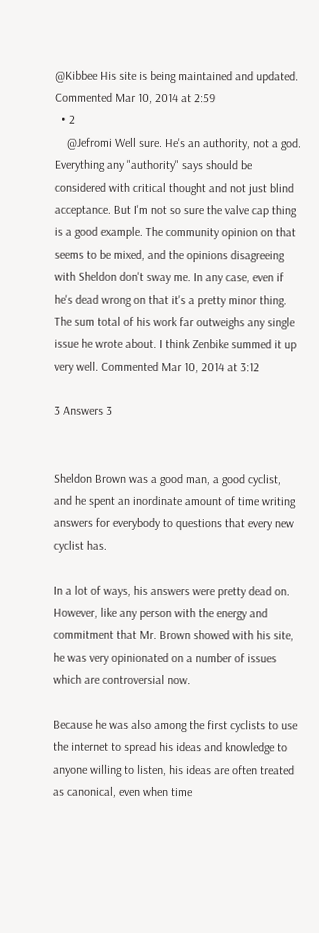@Kibbee His site is being maintained and updated. Commented Mar 10, 2014 at 2:59
  • 2
    @Jefromi Well sure. He's an authority, not a god. Everything any "authority" says should be considered with critical thought and not just blind acceptance. But I'm not so sure the valve cap thing is a good example. The community opinion on that seems to be mixed, and the opinions disagreeing with Sheldon don't sway me. In any case, even if he's dead wrong on that it's a pretty minor thing. The sum total of his work far outweighs any single issue he wrote about. I think Zenbike summed it up very well. Commented Mar 10, 2014 at 3:12

3 Answers 3


Sheldon Brown was a good man, a good cyclist, and he spent an inordinate amount of time writing answers for everybody to questions that every new cyclist has.

In a lot of ways, his answers were pretty dead on. However, like any person with the energy and commitment that Mr. Brown showed with his site, he was very opinionated on a number of issues which are controversial now.

Because he was also among the first cyclists to use the internet to spread his ideas and knowledge to anyone willing to listen, his ideas are often treated as canonical, even when time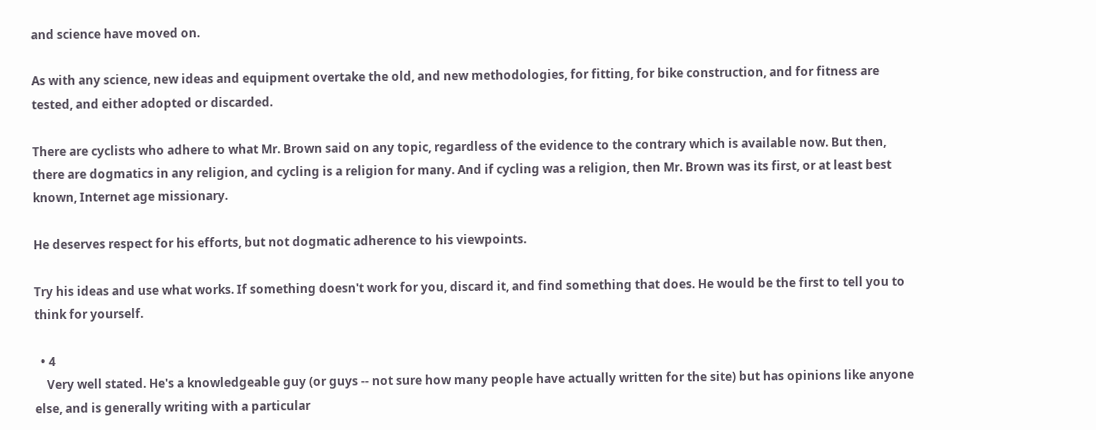and science have moved on.

As with any science, new ideas and equipment overtake the old, and new methodologies, for fitting, for bike construction, and for fitness are tested, and either adopted or discarded.

There are cyclists who adhere to what Mr. Brown said on any topic, regardless of the evidence to the contrary which is available now. But then, there are dogmatics in any religion, and cycling is a religion for many. And if cycling was a religion, then Mr. Brown was its first, or at least best known, Internet age missionary.

He deserves respect for his efforts, but not dogmatic adherence to his viewpoints.

Try his ideas and use what works. If something doesn't work for you, discard it, and find something that does. He would be the first to tell you to think for yourself.

  • 4
    Very well stated. He's a knowledgeable guy (or guys -- not sure how many people have actually written for the site) but has opinions like anyone else, and is generally writing with a particular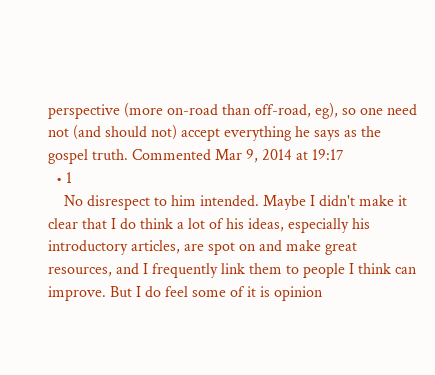perspective (more on-road than off-road, eg), so one need not (and should not) accept everything he says as the gospel truth. Commented Mar 9, 2014 at 19:17
  • 1
    No disrespect to him intended. Maybe I didn't make it clear that I do think a lot of his ideas, especially his introductory articles, are spot on and make great resources, and I frequently link them to people I think can improve. But I do feel some of it is opinion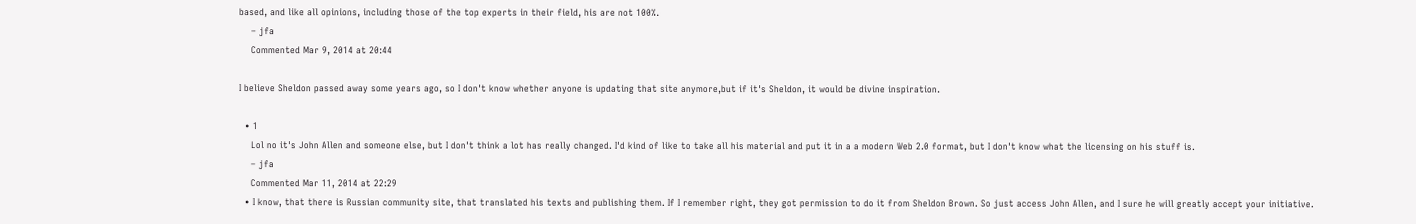based, and like all opinions, including those of the top experts in their field, his are not 100%.
    – jfa
    Commented Mar 9, 2014 at 20:44

I believe Sheldon passed away some years ago, so I don't know whether anyone is updating that site anymore,but if it's Sheldon, it would be divine inspiration.

  • 1
    Lol no it's John Allen and someone else, but I don't think a lot has really changed. I'd kind of like to take all his material and put it in a a modern Web 2.0 format, but I don't know what the licensing on his stuff is.
    – jfa
    Commented Mar 11, 2014 at 22:29
  • I know, that there is Russian community site, that translated his texts and publishing them. If I remember right, they got permission to do it from Sheldon Brown. So just access John Allen, and I sure he will greatly accept your initiative.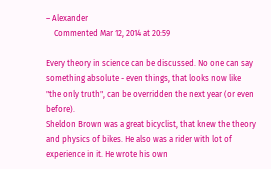– Alexander
    Commented Mar 12, 2014 at 20:59

Every theory in science can be discussed. No one can say something absolute - even things, that looks now like "the only truth", can be overridden the next year (or even before).
Sheldon Brown was a great bicyclist, that knew the theory and physics of bikes. He also was a rider with lot of experience in it. He wrote his own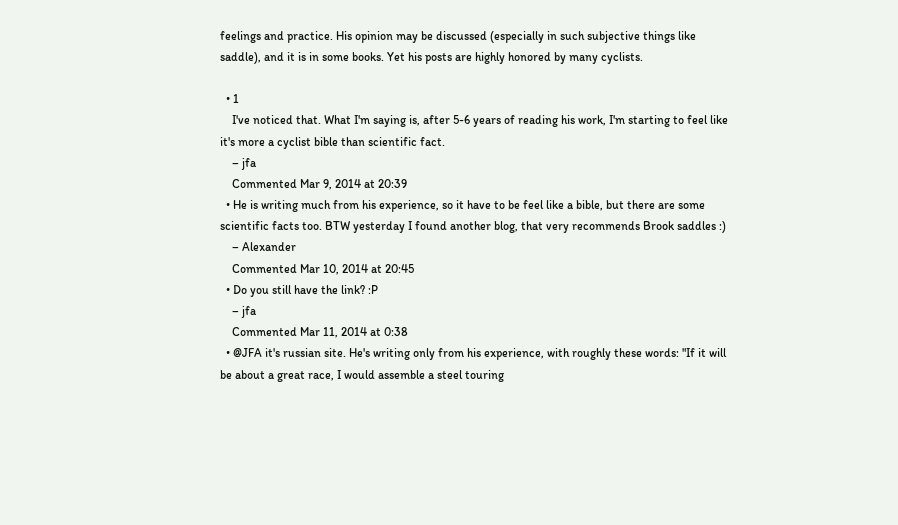feelings and practice. His opinion may be discussed (especially in such subjective things like saddle), and it is in some books. Yet his posts are highly honored by many cyclists.

  • 1
    I've noticed that. What I'm saying is, after 5-6 years of reading his work, I'm starting to feel like it's more a cyclist bible than scientific fact.
    – jfa
    Commented Mar 9, 2014 at 20:39
  • He is writing much from his experience, so it have to be feel like a bible, but there are some scientific facts too. BTW yesterday I found another blog, that very recommends Brook saddles :)
    – Alexander
    Commented Mar 10, 2014 at 20:45
  • Do you still have the link? :P
    – jfa
    Commented Mar 11, 2014 at 0:38
  • @JFA it's russian site. He's writing only from his experience, with roughly these words: "If it will be about a great race, I would assemble a steel touring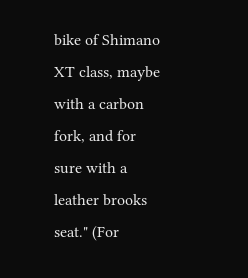bike of Shimano XT class, maybe with a carbon fork, and for sure with a leather brooks seat." (For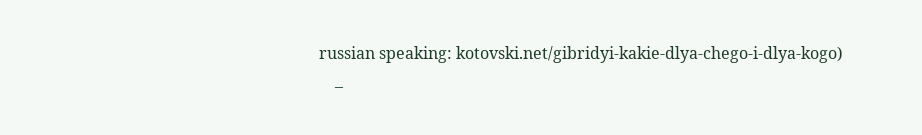russian speaking: kotovski.net/gibridyi-kakie-dlya-chego-i-dlya-kogo)
    –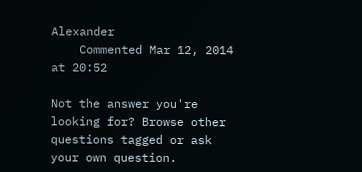Alexander
    Commented Mar 12, 2014 at 20:52

Not the answer you're looking for? Browse other questions tagged or ask your own question.